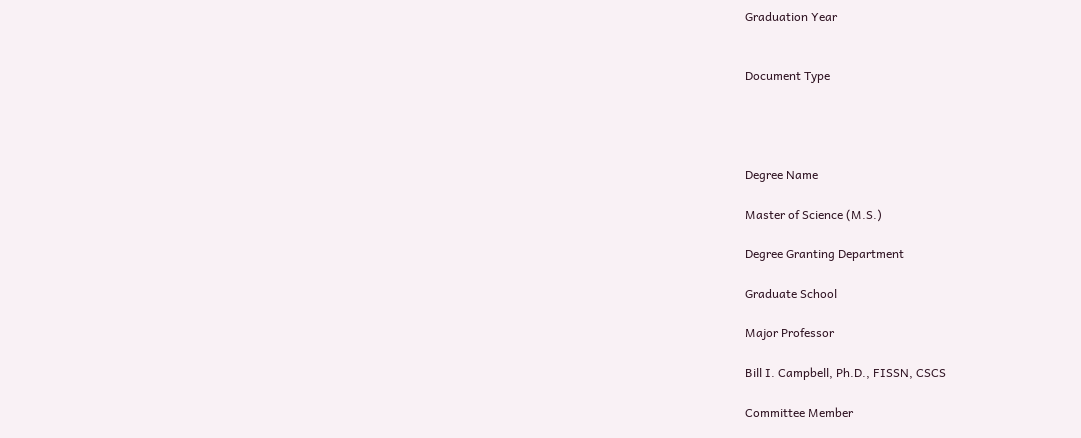Graduation Year


Document Type




Degree Name

Master of Science (M.S.)

Degree Granting Department

Graduate School

Major Professor

Bill I. Campbell, Ph.D., FISSN, CSCS

Committee Member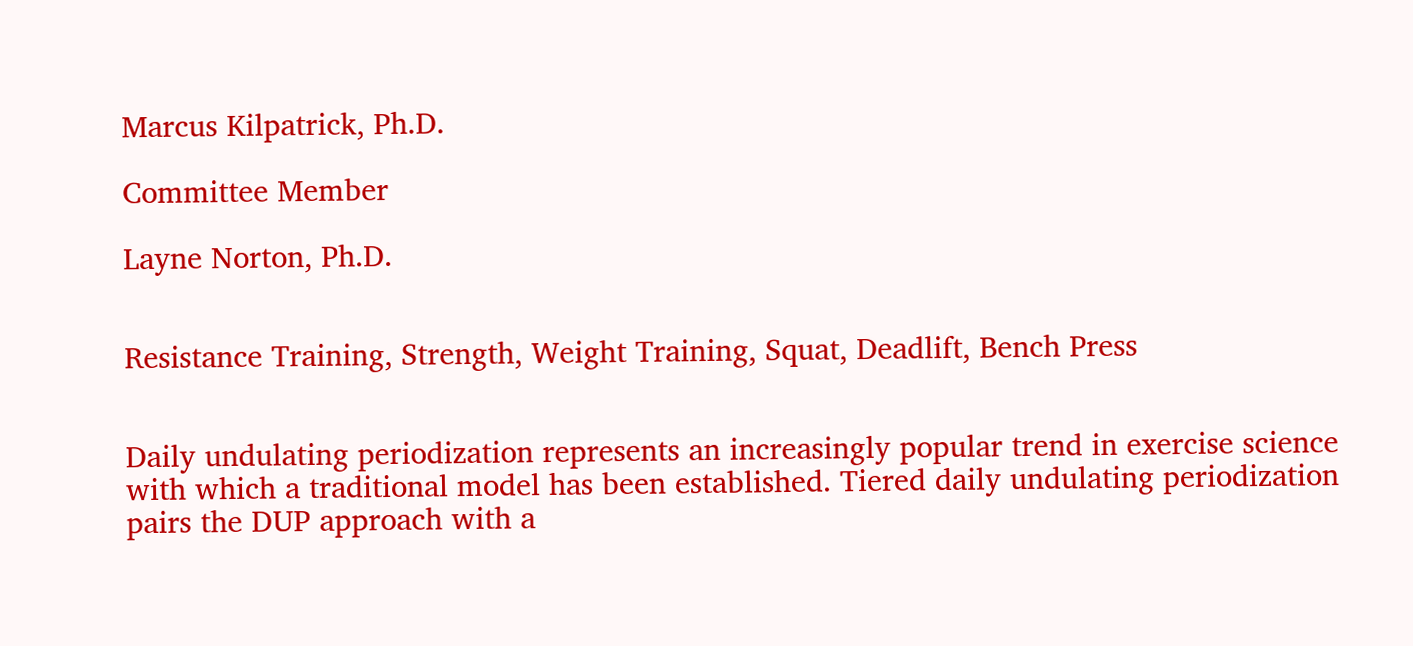Marcus Kilpatrick, Ph.D.

Committee Member

Layne Norton, Ph.D.


Resistance Training, Strength, Weight Training, Squat, Deadlift, Bench Press


Daily undulating periodization represents an increasingly popular trend in exercise science with which a traditional model has been established. Tiered daily undulating periodization pairs the DUP approach with a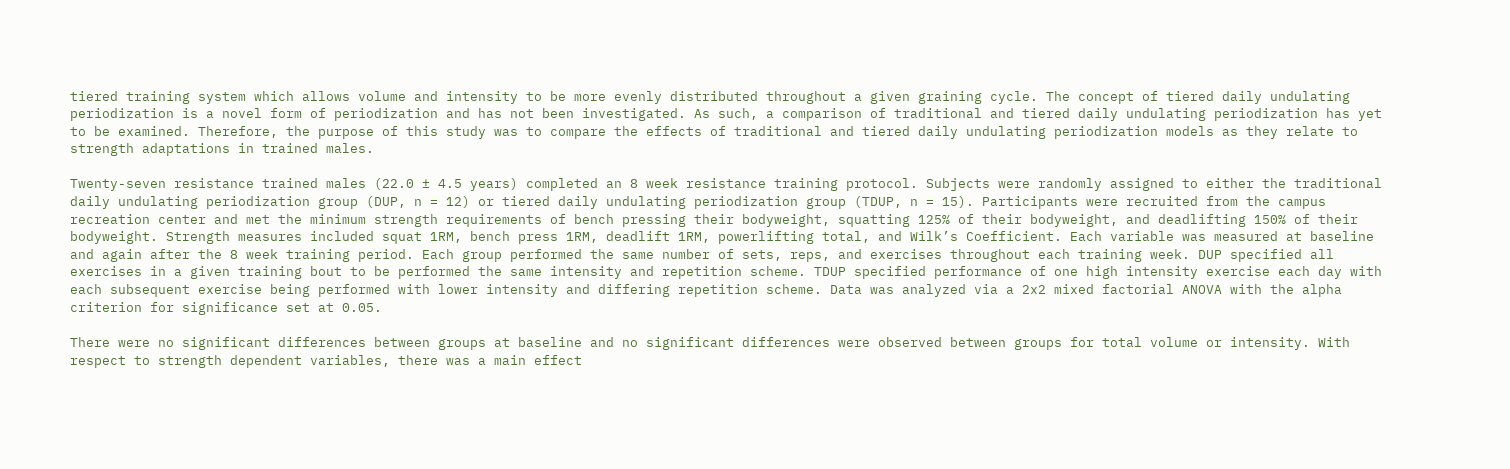tiered training system which allows volume and intensity to be more evenly distributed throughout a given graining cycle. The concept of tiered daily undulating periodization is a novel form of periodization and has not been investigated. As such, a comparison of traditional and tiered daily undulating periodization has yet to be examined. Therefore, the purpose of this study was to compare the effects of traditional and tiered daily undulating periodization models as they relate to strength adaptations in trained males.

Twenty-seven resistance trained males (22.0 ± 4.5 years) completed an 8 week resistance training protocol. Subjects were randomly assigned to either the traditional daily undulating periodization group (DUP, n = 12) or tiered daily undulating periodization group (TDUP, n = 15). Participants were recruited from the campus recreation center and met the minimum strength requirements of bench pressing their bodyweight, squatting 125% of their bodyweight, and deadlifting 150% of their bodyweight. Strength measures included squat 1RM, bench press 1RM, deadlift 1RM, powerlifting total, and Wilk’s Coefficient. Each variable was measured at baseline and again after the 8 week training period. Each group performed the same number of sets, reps, and exercises throughout each training week. DUP specified all exercises in a given training bout to be performed the same intensity and repetition scheme. TDUP specified performance of one high intensity exercise each day with each subsequent exercise being performed with lower intensity and differing repetition scheme. Data was analyzed via a 2x2 mixed factorial ANOVA with the alpha criterion for significance set at 0.05.

There were no significant differences between groups at baseline and no significant differences were observed between groups for total volume or intensity. With respect to strength dependent variables, there was a main effect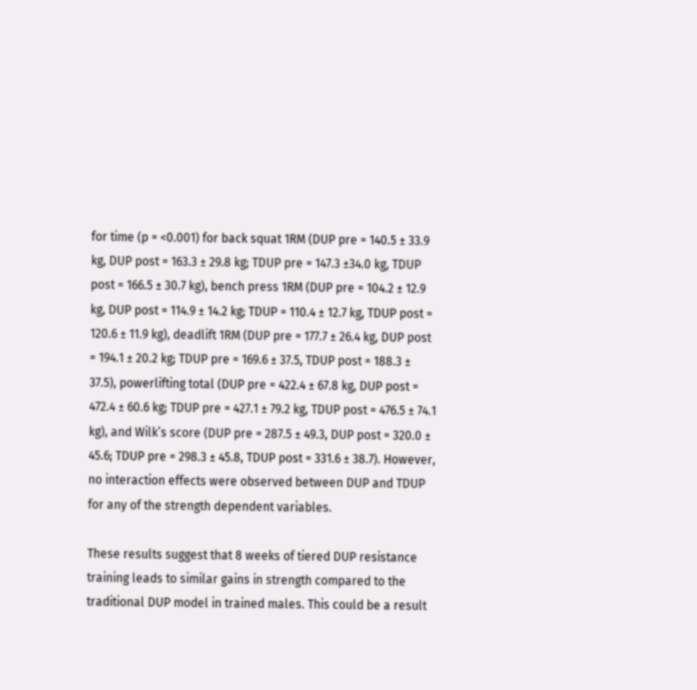for time (p = <0.001) for back squat 1RM (DUP pre = 140.5 ± 33.9 kg, DUP post = 163.3 ± 29.8 kg; TDUP pre = 147.3 ±34.0 kg, TDUP post = 166.5 ± 30.7 kg), bench press 1RM (DUP pre = 104.2 ± 12.9 kg, DUP post = 114.9 ± 14.2 kg; TDUP = 110.4 ± 12.7 kg, TDUP post = 120.6 ± 11.9 kg), deadlift 1RM (DUP pre = 177.7 ± 26.4 kg, DUP post = 194.1 ± 20.2 kg; TDUP pre = 169.6 ± 37.5, TDUP post = 188.3 ± 37.5), powerlifting total (DUP pre = 422.4 ± 67.8 kg, DUP post = 472.4 ± 60.6 kg; TDUP pre = 427.1 ± 79.2 kg, TDUP post = 476.5 ± 74.1 kg), and Wilk’s score (DUP pre = 287.5 ± 49.3, DUP post = 320.0 ± 45.6; TDUP pre = 298.3 ± 45.8, TDUP post = 331.6 ± 38.7). However, no interaction effects were observed between DUP and TDUP for any of the strength dependent variables.

These results suggest that 8 weeks of tiered DUP resistance training leads to similar gains in strength compared to the traditional DUP model in trained males. This could be a result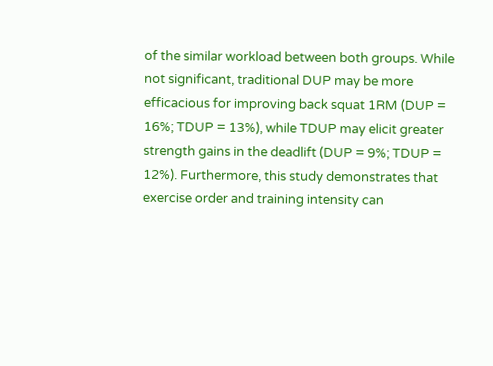of the similar workload between both groups. While not significant, traditional DUP may be more efficacious for improving back squat 1RM (DUP = 16%; TDUP = 13%), while TDUP may elicit greater strength gains in the deadlift (DUP = 9%; TDUP = 12%). Furthermore, this study demonstrates that exercise order and training intensity can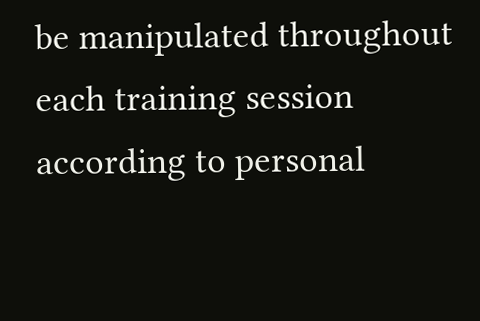be manipulated throughout each training session according to personal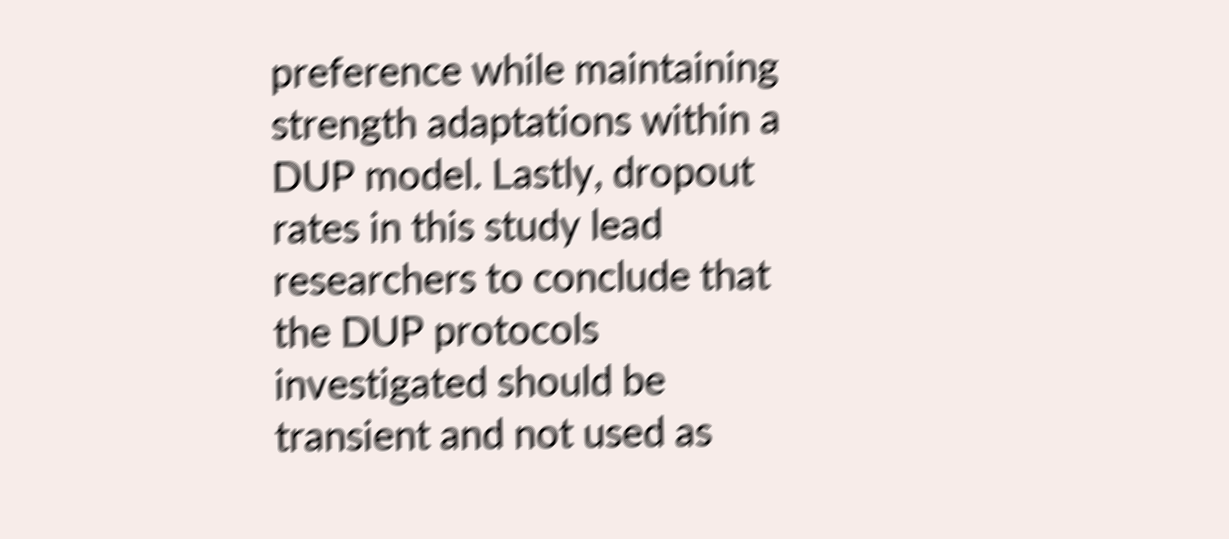preference while maintaining strength adaptations within a DUP model. Lastly, dropout rates in this study lead researchers to conclude that the DUP protocols investigated should be transient and not used as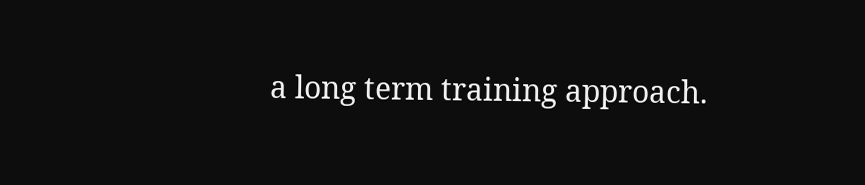a long term training approach.